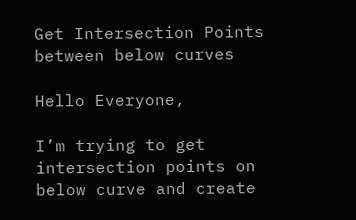Get Intersection Points between below curves

Hello Everyone,

I’m trying to get intersection points on below curve and create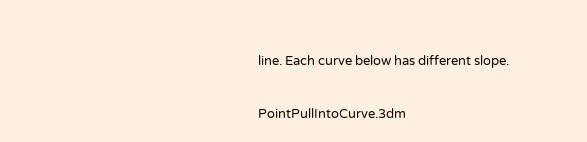line. Each curve below has different slope.

PointPullIntoCurve.3dm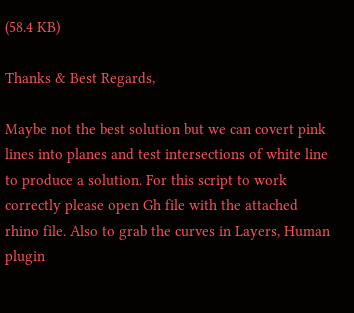(58.4 KB)

Thanks & Best Regards,

Maybe not the best solution but we can covert pink lines into planes and test intersections of white line to produce a solution. For this script to work correctly please open Gh file with the attached rhino file. Also to grab the curves in Layers, Human plugin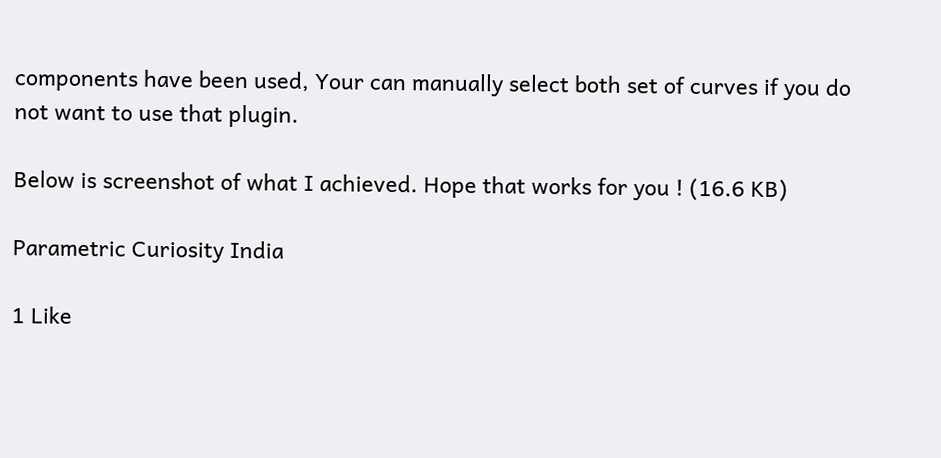components have been used, Your can manually select both set of curves if you do not want to use that plugin.

Below is screenshot of what I achieved. Hope that works for you ! (16.6 KB)

Parametric Curiosity India

1 Like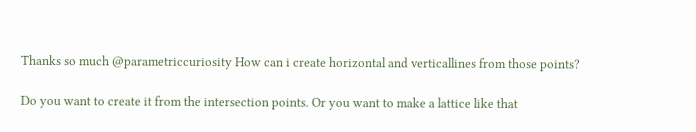Thanks so much @parametriccuriosity How can i create horizontal and verticallines from those points?

Do you want to create it from the intersection points. Or you want to make a lattice like that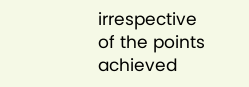irrespective of the points achieved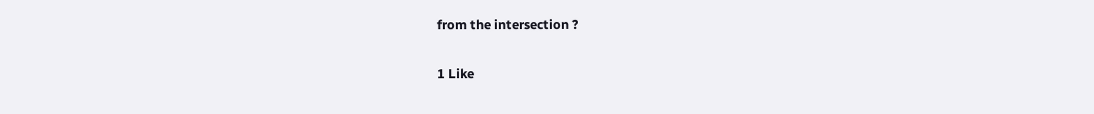from the intersection ?

1 Like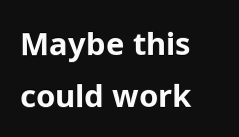Maybe this could work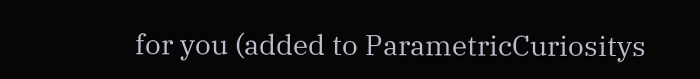for you (added to ParametricCuriositys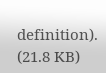definition). (21.8 KB)